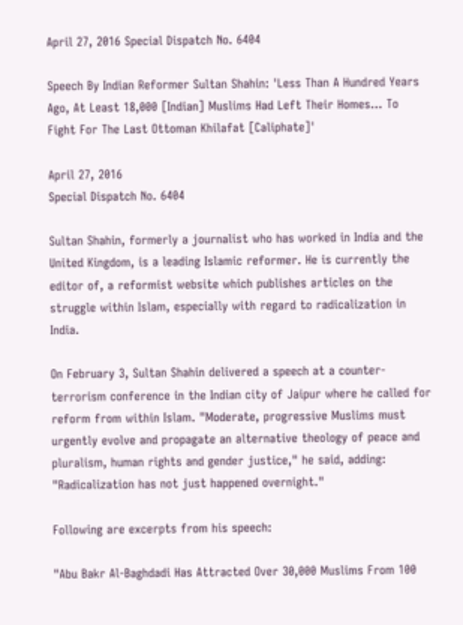April 27, 2016 Special Dispatch No. 6404

Speech By Indian Reformer Sultan Shahin: 'Less Than A Hundred Years Ago, At Least 18,000 [Indian] Muslims Had Left Their Homes... To Fight For The Last Ottoman Khilafat [Caliphate]'

April 27, 2016
Special Dispatch No. 6404

Sultan Shahin, formerly a journalist who has worked in India and the United Kingdom, is a leading Islamic reformer. He is currently the editor of, a reformist website which publishes articles on the struggle within Islam, especially with regard to radicalization in India.

On February 3, Sultan Shahin delivered a speech at a counter-terrorism conference in the Indian city of Jaipur where he called for reform from within Islam. "Moderate, progressive Muslims must urgently evolve and propagate an alternative theology of peace and pluralism, human rights and gender justice," he said, adding: "Radicalization has not just happened overnight."

Following are excerpts from his speech:

"Abu Bakr Al-Baghdadi Has Attracted Over 30,000 Muslims From 100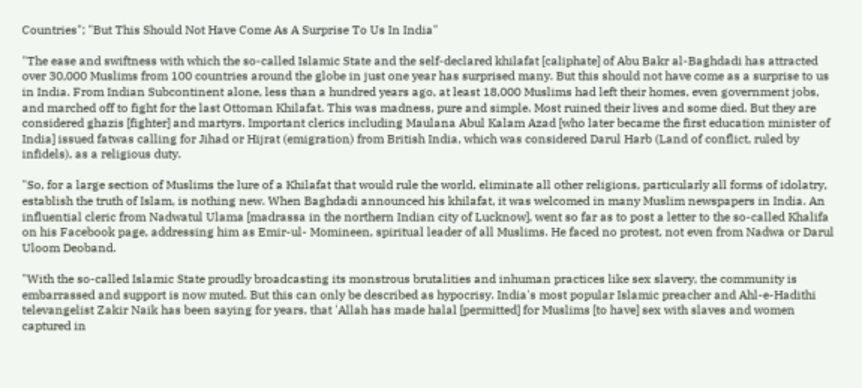Countries"; "But This Should Not Have Come As A Surprise To Us In India"

"The ease and swiftness with which the so-called Islamic State and the self-declared khilafat [caliphate] of Abu Bakr al-Baghdadi has attracted over 30,000 Muslims from 100 countries around the globe in just one year has surprised many. But this should not have come as a surprise to us in India. From Indian Subcontinent alone, less than a hundred years ago, at least 18,000 Muslims had left their homes, even government jobs, and marched off to fight for the last Ottoman Khilafat. This was madness, pure and simple. Most ruined their lives and some died. But they are considered ghazis [fighter] and martyrs. Important clerics including Maulana Abul Kalam Azad [who later became the first education minister of India] issued fatwas calling for Jihad or Hijrat (emigration) from British India, which was considered Darul Harb (Land of conflict, ruled by infidels), as a religious duty.

"So, for a large section of Muslims the lure of a Khilafat that would rule the world, eliminate all other religions, particularly all forms of idolatry, establish the truth of Islam, is nothing new. When Baghdadi announced his khilafat, it was welcomed in many Muslim newspapers in India. An influential cleric from Nadwatul Ulama [madrassa in the northern Indian city of Lucknow], went so far as to post a letter to the so-called Khalifa on his Facebook page, addressing him as Emir-ul- Momineen, spiritual leader of all Muslims. He faced no protest, not even from Nadwa or Darul Uloom Deoband.

"With the so-called Islamic State proudly broadcasting its monstrous brutalities and inhuman practices like sex slavery, the community is embarrassed and support is now muted. But this can only be described as hypocrisy. India's most popular Islamic preacher and Ahl-e-Hadithi televangelist Zakir Naik has been saying for years, that 'Allah has made halal [permitted] for Muslims [to have] sex with slaves and women captured in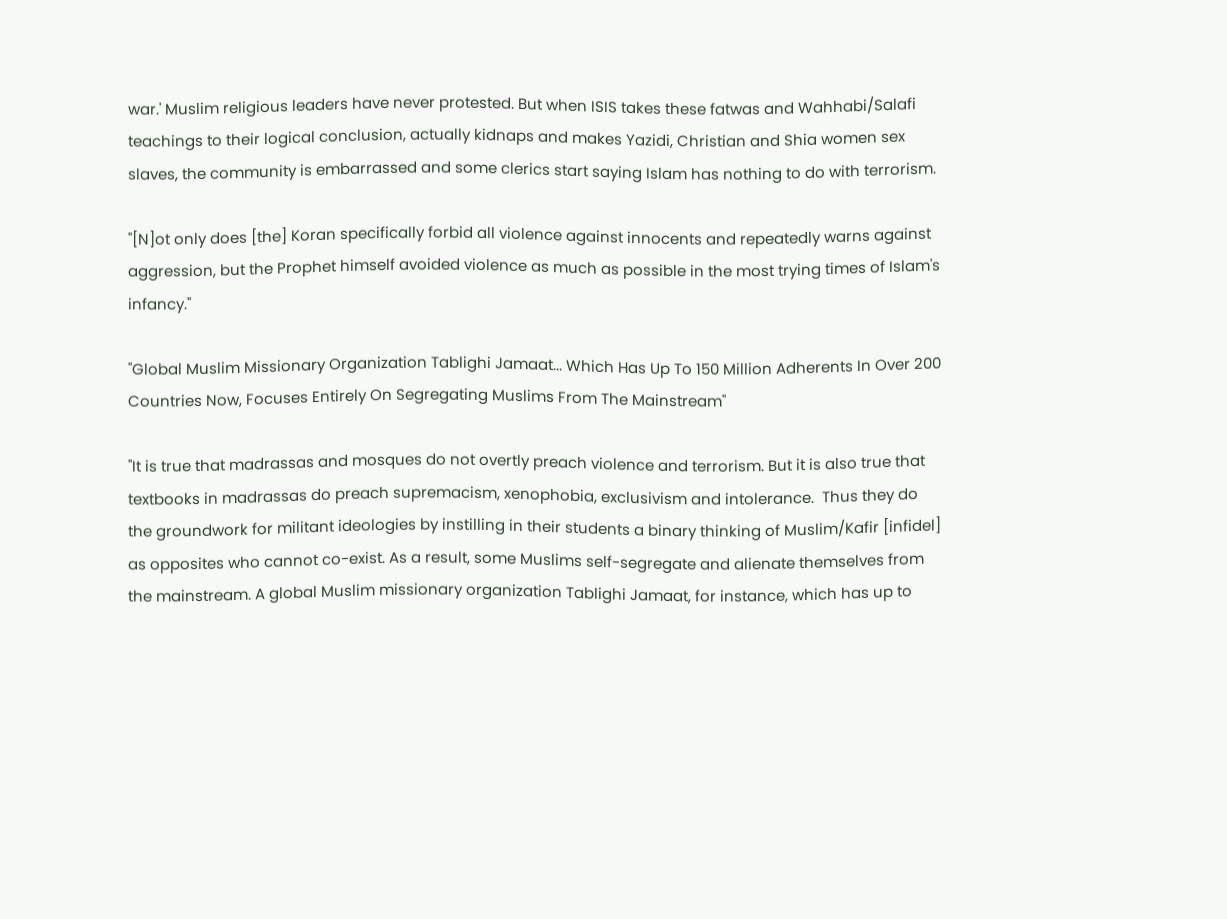war.' Muslim religious leaders have never protested. But when ISIS takes these fatwas and Wahhabi/Salafi teachings to their logical conclusion, actually kidnaps and makes Yazidi, Christian and Shia women sex slaves, the community is embarrassed and some clerics start saying Islam has nothing to do with terrorism.

"[N]ot only does [the] Koran specifically forbid all violence against innocents and repeatedly warns against aggression, but the Prophet himself avoided violence as much as possible in the most trying times of Islam's infancy."

"Global Muslim Missionary Organization Tablighi Jamaat... Which Has Up To 150 Million Adherents In Over 200 Countries Now, Focuses Entirely On Segregating Muslims From The Mainstream"

"It is true that madrassas and mosques do not overtly preach violence and terrorism. But it is also true that textbooks in madrassas do preach supremacism, xenophobia, exclusivism and intolerance.  Thus they do the groundwork for militant ideologies by instilling in their students a binary thinking of Muslim/Kafir [infidel] as opposites who cannot co-exist. As a result, some Muslims self-segregate and alienate themselves from the mainstream. A global Muslim missionary organization Tablighi Jamaat, for instance, which has up to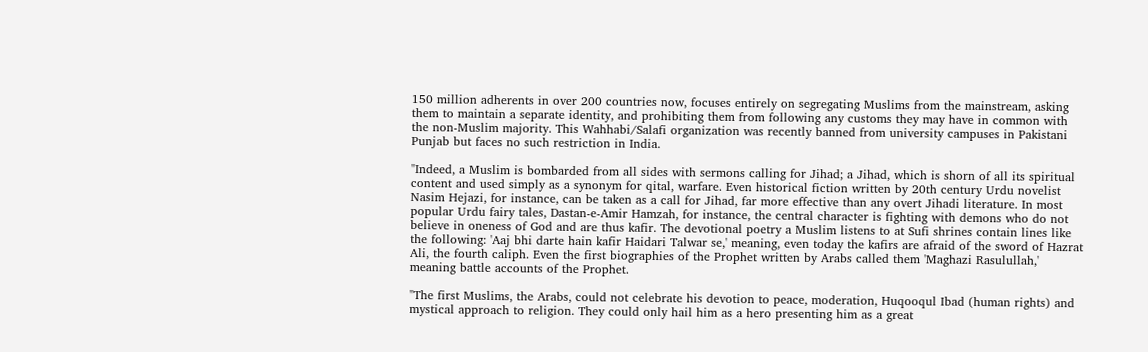150 million adherents in over 200 countries now, focuses entirely on segregating Muslims from the mainstream, asking them to maintain a separate identity, and prohibiting them from following any customs they may have in common with the non-Muslim majority. This Wahhabi/Salafi organization was recently banned from university campuses in Pakistani Punjab but faces no such restriction in India.

"Indeed, a Muslim is bombarded from all sides with sermons calling for Jihad; a Jihad, which is shorn of all its spiritual content and used simply as a synonym for qital, warfare. Even historical fiction written by 20th century Urdu novelist Nasim Hejazi, for instance, can be taken as a call for Jihad, far more effective than any overt Jihadi literature. In most popular Urdu fairy tales, Dastan-e-Amir Hamzah, for instance, the central character is fighting with demons who do not believe in oneness of God and are thus kafir. The devotional poetry a Muslim listens to at Sufi shrines contain lines like the following: 'Aaj bhi darte hain kafir Haidari Talwar se,' meaning, even today the kafirs are afraid of the sword of Hazrat Ali, the fourth caliph. Even the first biographies of the Prophet written by Arabs called them 'Maghazi Rasulullah,' meaning battle accounts of the Prophet.

"The first Muslims, the Arabs, could not celebrate his devotion to peace, moderation, Huqooqul Ibad (human rights) and mystical approach to religion. They could only hail him as a hero presenting him as a great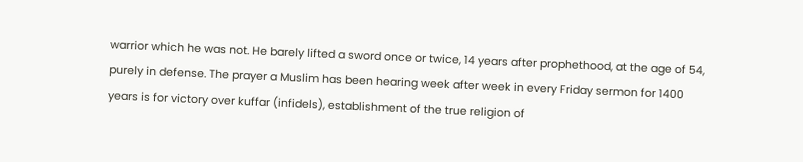warrior which he was not. He barely lifted a sword once or twice, 14 years after prophethood, at the age of 54, purely in defense. The prayer a Muslim has been hearing week after week in every Friday sermon for 1400 years is for victory over kuffar (infidels), establishment of the true religion of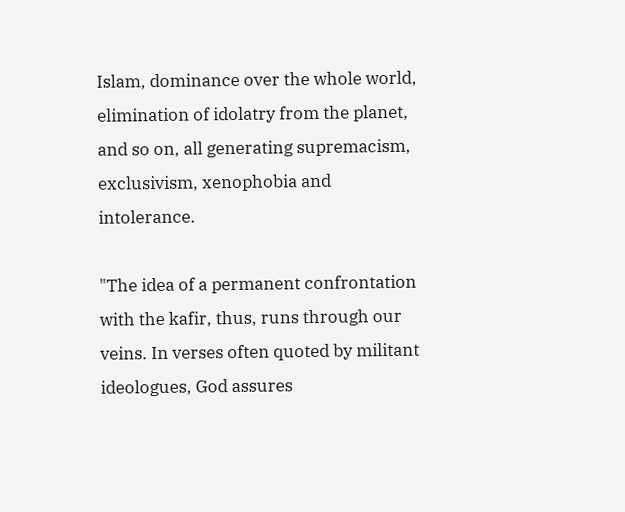Islam, dominance over the whole world, elimination of idolatry from the planet, and so on, all generating supremacism, exclusivism, xenophobia and intolerance.

"The idea of a permanent confrontation with the kafir, thus, runs through our veins. In verses often quoted by militant ideologues, God assures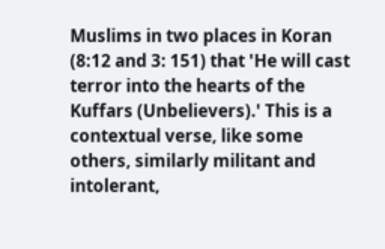Muslims in two places in Koran (8:12 and 3: 151) that 'He will cast terror into the hearts of the Kuffars (Unbelievers).' This is a contextual verse, like some others, similarly militant and intolerant,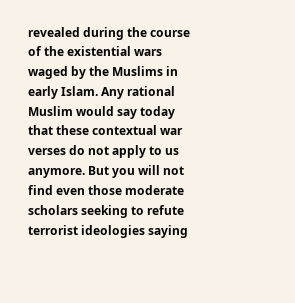revealed during the course of the existential wars waged by the Muslims in early Islam. Any rational Muslim would say today that these contextual war verses do not apply to us anymore. But you will not find even those moderate scholars seeking to refute terrorist ideologies saying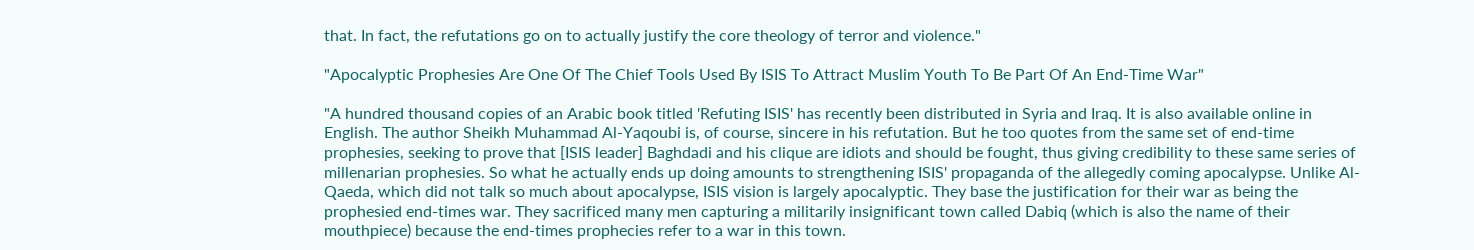that. In fact, the refutations go on to actually justify the core theology of terror and violence."

"Apocalyptic Prophesies Are One Of The Chief Tools Used By ISIS To Attract Muslim Youth To Be Part Of An End-Time War"

"A hundred thousand copies of an Arabic book titled 'Refuting ISIS' has recently been distributed in Syria and Iraq. It is also available online in English. The author Sheikh Muhammad Al-Yaqoubi is, of course, sincere in his refutation. But he too quotes from the same set of end-time prophesies, seeking to prove that [ISIS leader] Baghdadi and his clique are idiots and should be fought, thus giving credibility to these same series of millenarian prophesies. So what he actually ends up doing amounts to strengthening ISIS' propaganda of the allegedly coming apocalypse. Unlike Al-Qaeda, which did not talk so much about apocalypse, ISIS vision is largely apocalyptic. They base the justification for their war as being the prophesied end-times war. They sacrificed many men capturing a militarily insignificant town called Dabiq (which is also the name of their mouthpiece) because the end-times prophecies refer to a war in this town.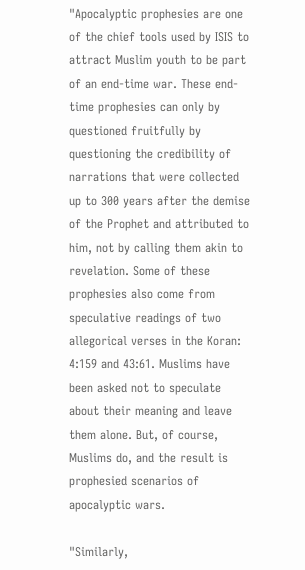"Apocalyptic prophesies are one of the chief tools used by ISIS to attract Muslim youth to be part of an end-time war. These end-time prophesies can only by questioned fruitfully by questioning the credibility of narrations that were collected up to 300 years after the demise of the Prophet and attributed to him, not by calling them akin to revelation. Some of these prophesies also come from speculative readings of two allegorical verses in the Koran: 4:159 and 43:61. Muslims have been asked not to speculate about their meaning and leave them alone. But, of course, Muslims do, and the result is prophesied scenarios of apocalyptic wars.

"Similarly,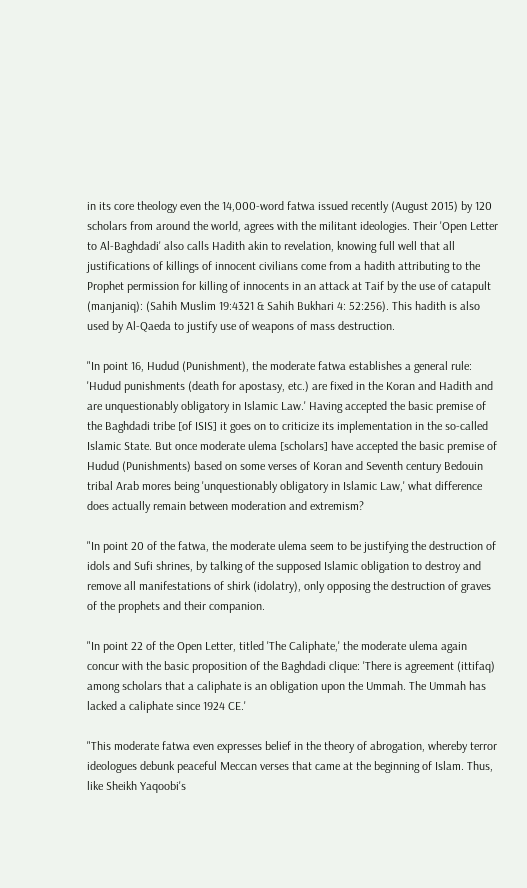in its core theology even the 14,000-word fatwa issued recently (August 2015) by 120 scholars from around the world, agrees with the militant ideologies. Their 'Open Letter to Al-Baghdadi' also calls Hadith akin to revelation, knowing full well that all justifications of killings of innocent civilians come from a hadith attributing to the Prophet permission for killing of innocents in an attack at Taif by the use of catapult (manjaniq): (Sahih Muslim 19:4321 & Sahih Bukhari 4: 52:256). This hadith is also used by Al-Qaeda to justify use of weapons of mass destruction.

"In point 16, Hudud (Punishment), the moderate fatwa establishes a general rule: 'Hudud punishments (death for apostasy, etc.) are fixed in the Koran and Hadith and are unquestionably obligatory in Islamic Law.' Having accepted the basic premise of the Baghdadi tribe [of ISIS] it goes on to criticize its implementation in the so-called Islamic State. But once moderate ulema [scholars] have accepted the basic premise of Hudud (Punishments) based on some verses of Koran and Seventh century Bedouin tribal Arab mores being 'unquestionably obligatory in Islamic Law,' what difference does actually remain between moderation and extremism?

"In point 20 of the fatwa, the moderate ulema seem to be justifying the destruction of idols and Sufi shrines, by talking of the supposed Islamic obligation to destroy and remove all manifestations of shirk (idolatry), only opposing the destruction of graves of the prophets and their companion.

"In point 22 of the Open Letter, titled 'The Caliphate,' the moderate ulema again concur with the basic proposition of the Baghdadi clique: 'There is agreement (ittifaq) among scholars that a caliphate is an obligation upon the Ummah. The Ummah has lacked a caliphate since 1924 CE.'

"This moderate fatwa even expresses belief in the theory of abrogation, whereby terror ideologues debunk peaceful Meccan verses that came at the beginning of Islam. Thus, like Sheikh Yaqoobi's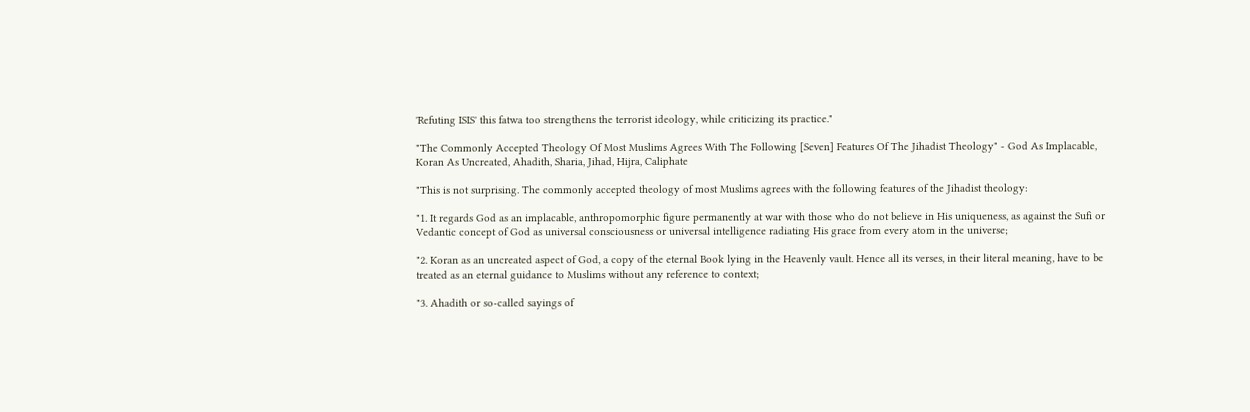'Refuting ISIS' this fatwa too strengthens the terrorist ideology, while criticizing its practice."

"The Commonly Accepted Theology Of Most Muslims Agrees With The Following [Seven] Features Of The Jihadist Theology" - God As Implacable, Koran As Uncreated, Ahadith, Sharia, Jihad, Hijra, Caliphate

"This is not surprising. The commonly accepted theology of most Muslims agrees with the following features of the Jihadist theology:

"1. It regards God as an implacable, anthropomorphic figure permanently at war with those who do not believe in His uniqueness, as against the Sufi or Vedantic concept of God as universal consciousness or universal intelligence radiating His grace from every atom in the universe;

"2. Koran as an uncreated aspect of God, a copy of the eternal Book lying in the Heavenly vault. Hence all its verses, in their literal meaning, have to be treated as an eternal guidance to Muslims without any reference to context;

"3. Ahadith or so-called sayings of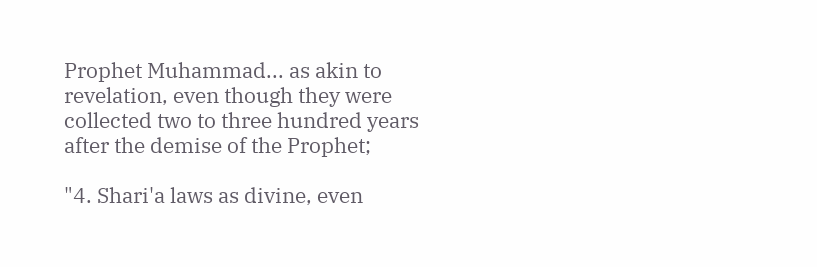Prophet Muhammad... as akin to revelation, even though they were collected two to three hundred years after the demise of the Prophet;

"4. Shari'a laws as divine, even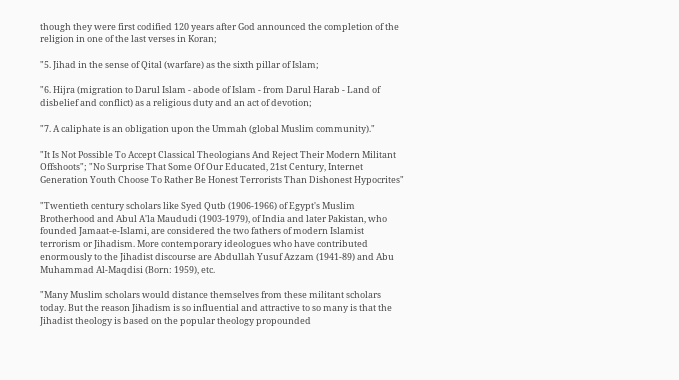though they were first codified 120 years after God announced the completion of the religion in one of the last verses in Koran;

"5. Jihad in the sense of Qital (warfare) as the sixth pillar of Islam;

"6. Hijra (migration to Darul Islam - abode of Islam - from Darul Harab - Land of disbelief and conflict) as a religious duty and an act of devotion;

"7. A caliphate is an obligation upon the Ummah (global Muslim community)."

"It Is Not Possible To Accept Classical Theologians And Reject Their Modern Militant Offshoots"; "No Surprise That Some Of Our Educated, 21st Century, Internet Generation Youth Choose To Rather Be Honest Terrorists Than Dishonest Hypocrites"

"Twentieth century scholars like Syed Qutb (1906-1966) of Egypt's Muslim Brotherhood and Abul A'la Maududi (1903-1979), of India and later Pakistan, who founded Jamaat-e-Islami, are considered the two fathers of modern Islamist terrorism or Jihadism. More contemporary ideologues who have contributed enormously to the Jihadist discourse are Abdullah Yusuf Azzam (1941-89) and Abu Muhammad Al-Maqdisi (Born: 1959), etc.

"Many Muslim scholars would distance themselves from these militant scholars today. But the reason Jihadism is so influential and attractive to so many is that the Jihadist theology is based on the popular theology propounded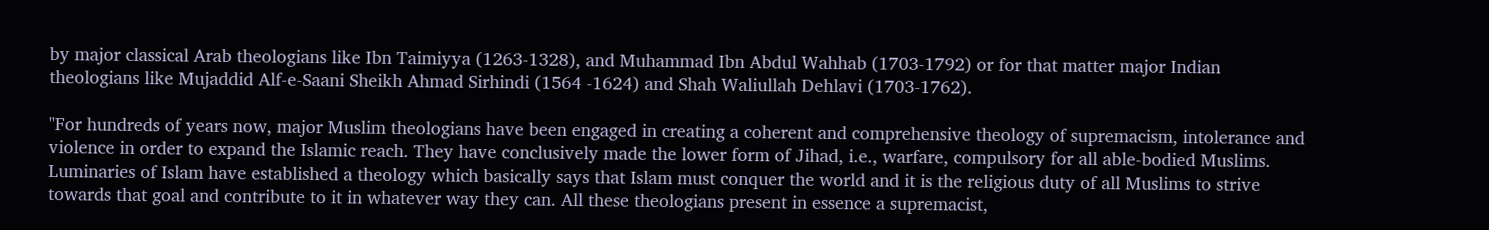by major classical Arab theologians like Ibn Taimiyya (1263-1328), and Muhammad Ibn Abdul Wahhab (1703-1792) or for that matter major Indian theologians like Mujaddid Alf-e-Saani Sheikh Ahmad Sirhindi (1564 -1624) and Shah Waliullah Dehlavi (1703-1762).

"For hundreds of years now, major Muslim theologians have been engaged in creating a coherent and comprehensive theology of supremacism, intolerance and violence in order to expand the Islamic reach. They have conclusively made the lower form of Jihad, i.e., warfare, compulsory for all able-bodied Muslims. Luminaries of Islam have established a theology which basically says that Islam must conquer the world and it is the religious duty of all Muslims to strive towards that goal and contribute to it in whatever way they can. All these theologians present in essence a supremacist,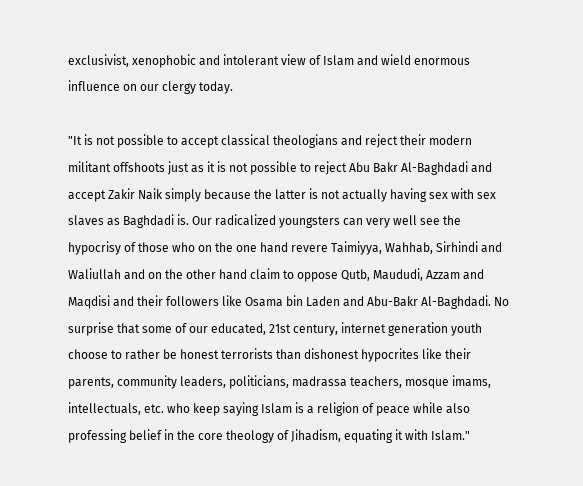exclusivist, xenophobic and intolerant view of Islam and wield enormous influence on our clergy today.

"It is not possible to accept classical theologians and reject their modern militant offshoots just as it is not possible to reject Abu Bakr Al-Baghdadi and accept Zakir Naik simply because the latter is not actually having sex with sex slaves as Baghdadi is. Our radicalized youngsters can very well see the hypocrisy of those who on the one hand revere Taimiyya, Wahhab, Sirhindi and Waliullah and on the other hand claim to oppose Qutb, Maududi, Azzam and Maqdisi and their followers like Osama bin Laden and Abu-Bakr Al-Baghdadi. No surprise that some of our educated, 21st century, internet generation youth choose to rather be honest terrorists than dishonest hypocrites like their parents, community leaders, politicians, madrassa teachers, mosque imams, intellectuals, etc. who keep saying Islam is a religion of peace while also professing belief in the core theology of Jihadism, equating it with Islam."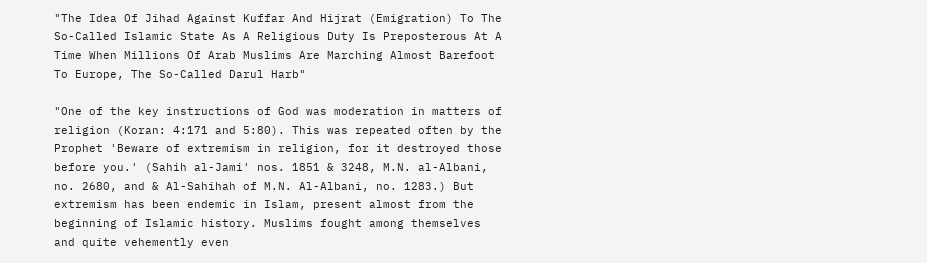"The Idea Of Jihad Against Kuffar And Hijrat (Emigration) To The So-Called Islamic State As A Religious Duty Is Preposterous At A Time When Millions Of Arab Muslims Are Marching Almost Barefoot To Europe, The So-Called Darul Harb"

"One of the key instructions of God was moderation in matters of religion (Koran: 4:171 and 5:80). This was repeated often by the Prophet 'Beware of extremism in religion, for it destroyed those before you.' (Sahih al-Jami' nos. 1851 & 3248, M.N. al-Albani, no. 2680, and & Al-Sahihah of M.N. Al-Albani, no. 1283.) But extremism has been endemic in Islam, present almost from the beginning of Islamic history. Muslims fought among themselves and quite vehemently even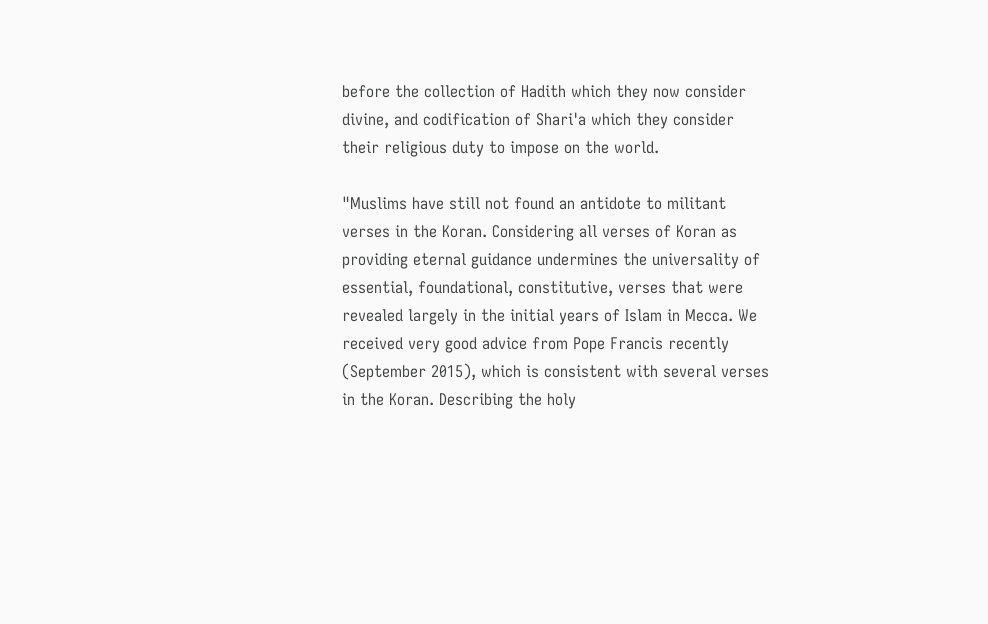before the collection of Hadith which they now consider divine, and codification of Shari'a which they consider their religious duty to impose on the world.

"Muslims have still not found an antidote to militant verses in the Koran. Considering all verses of Koran as providing eternal guidance undermines the universality of essential, foundational, constitutive, verses that were revealed largely in the initial years of Islam in Mecca. We received very good advice from Pope Francis recently (September 2015), which is consistent with several verses in the Koran. Describing the holy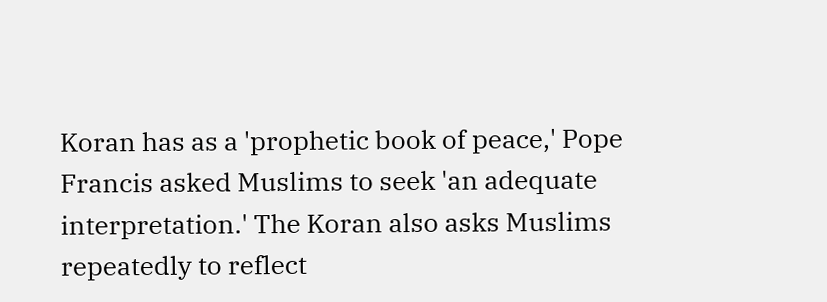Koran has as a 'prophetic book of peace,' Pope Francis asked Muslims to seek 'an adequate interpretation.' The Koran also asks Muslims repeatedly to reflect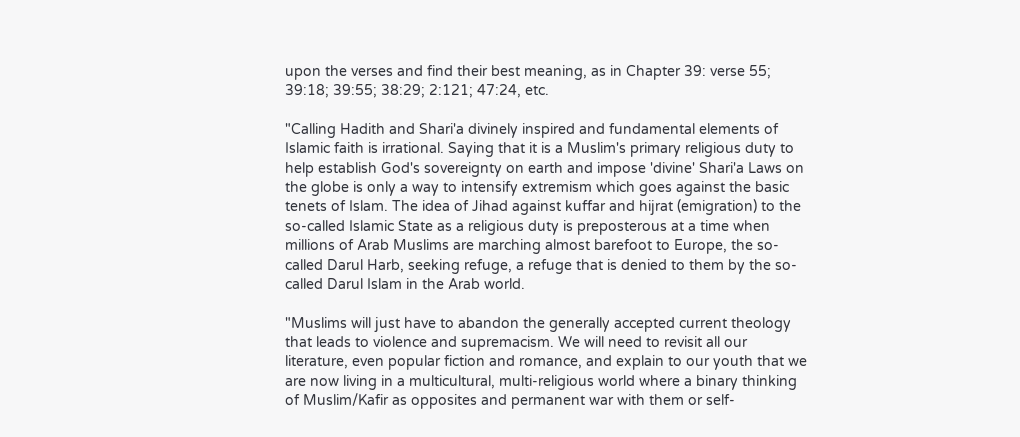upon the verses and find their best meaning, as in Chapter 39: verse 55; 39:18; 39:55; 38:29; 2:121; 47:24, etc.

"Calling Hadith and Shari'a divinely inspired and fundamental elements of Islamic faith is irrational. Saying that it is a Muslim's primary religious duty to help establish God's sovereignty on earth and impose 'divine' Shari'a Laws on the globe is only a way to intensify extremism which goes against the basic tenets of Islam. The idea of Jihad against kuffar and hijrat (emigration) to the so-called Islamic State as a religious duty is preposterous at a time when millions of Arab Muslims are marching almost barefoot to Europe, the so-called Darul Harb, seeking refuge, a refuge that is denied to them by the so-called Darul Islam in the Arab world.

"Muslims will just have to abandon the generally accepted current theology that leads to violence and supremacism. We will need to revisit all our literature, even popular fiction and romance, and explain to our youth that we are now living in a multicultural, multi-religious world where a binary thinking of Muslim/Kafir as opposites and permanent war with them or self-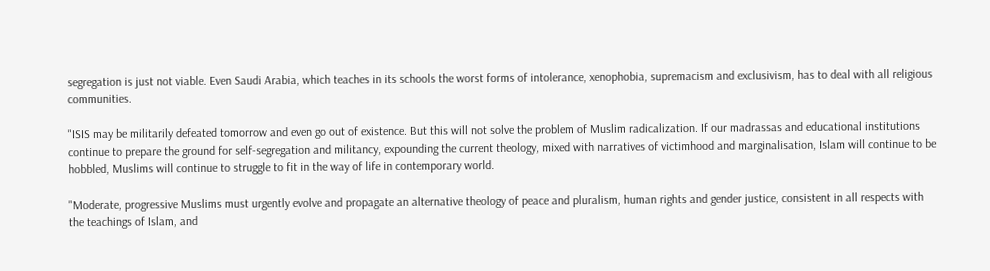segregation is just not viable. Even Saudi Arabia, which teaches in its schools the worst forms of intolerance, xenophobia, supremacism and exclusivism, has to deal with all religious communities.

"ISIS may be militarily defeated tomorrow and even go out of existence. But this will not solve the problem of Muslim radicalization. If our madrassas and educational institutions continue to prepare the ground for self-segregation and militancy, expounding the current theology, mixed with narratives of victimhood and marginalisation, Islam will continue to be hobbled, Muslims will continue to struggle to fit in the way of life in contemporary world.

"Moderate, progressive Muslims must urgently evolve and propagate an alternative theology of peace and pluralism, human rights and gender justice, consistent in all respects with the teachings of Islam, and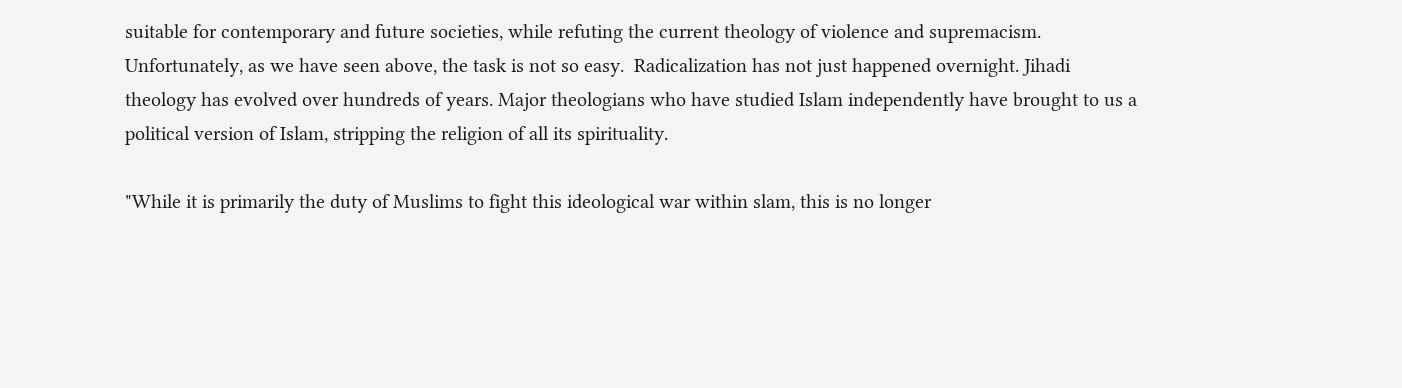suitable for contemporary and future societies, while refuting the current theology of violence and supremacism. Unfortunately, as we have seen above, the task is not so easy.  Radicalization has not just happened overnight. Jihadi theology has evolved over hundreds of years. Major theologians who have studied Islam independently have brought to us a political version of Islam, stripping the religion of all its spirituality.

"While it is primarily the duty of Muslims to fight this ideological war within slam, this is no longer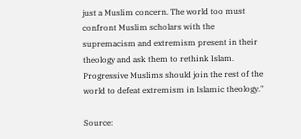just a Muslim concern. The world too must confront Muslim scholars with the supremacism and extremism present in their theology and ask them to rethink Islam. Progressive Muslims should join the rest of the world to defeat extremism in Islamic theology."

Source: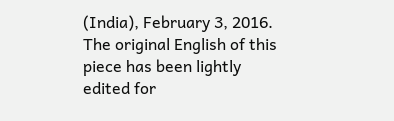(India), February 3, 2016. The original English of this piece has been lightly edited for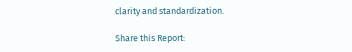clarity and standardization.

Share this Report: